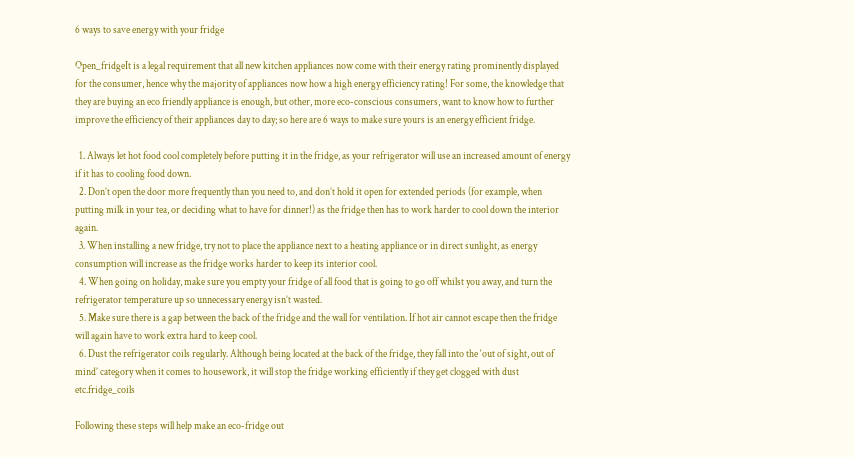6 ways to save energy with your fridge

Open_fridgeIt is a legal requirement that all new kitchen appliances now come with their energy rating prominently displayed for the consumer, hence why the majority of appliances now how a high energy efficiency rating! For some, the knowledge that they are buying an eco friendly appliance is enough, but other, more eco-conscious consumers, want to know how to further improve the efficiency of their appliances day to day; so here are 6 ways to make sure yours is an energy efficient fridge.

  1. Always let hot food cool completely before putting it in the fridge, as your refrigerator will use an increased amount of energy if it has to cooling food down.
  2. Don’t open the door more frequently than you need to, and don’t hold it open for extended periods (for example, when putting milk in your tea, or deciding what to have for dinner!) as the fridge then has to work harder to cool down the interior again.
  3. When installing a new fridge, try not to place the appliance next to a heating appliance or in direct sunlight, as energy consumption will increase as the fridge works harder to keep its interior cool.
  4. When going on holiday, make sure you empty your fridge of all food that is going to go off whilst you away, and turn the refrigerator temperature up so unnecessary energy isn’t wasted.
  5. Make sure there is a gap between the back of the fridge and the wall for ventilation. If hot air cannot escape then the fridge will again have to work extra hard to keep cool.
  6. Dust the refrigerator coils regularly. Although being located at the back of the fridge, they fall into the ‘out of sight, out of mind’ category when it comes to housework, it will stop the fridge working efficiently if they get clogged with dust etc.fridge_coils

Following these steps will help make an eco-fridge out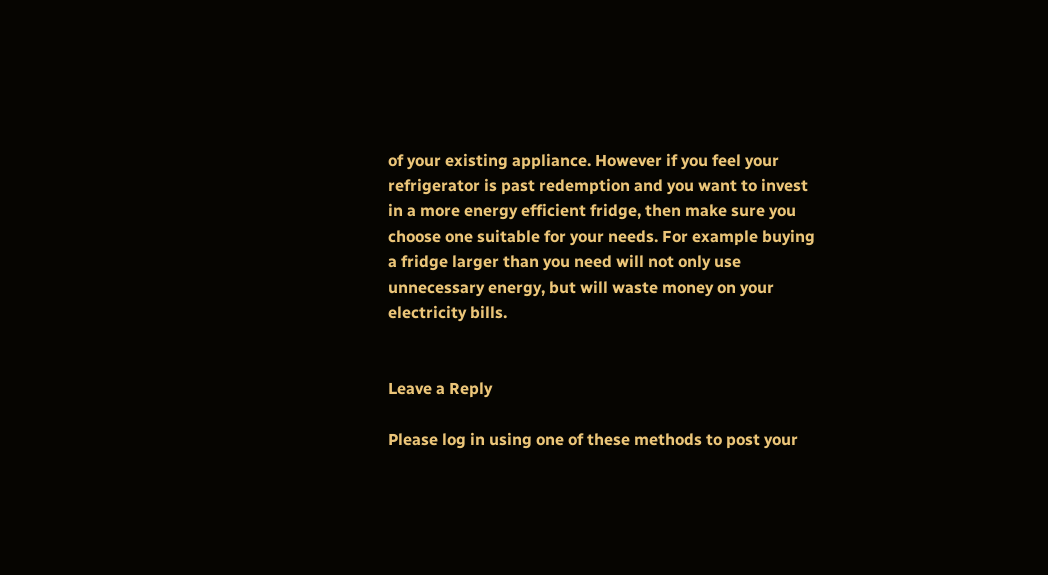of your existing appliance. However if you feel your refrigerator is past redemption and you want to invest in a more energy efficient fridge, then make sure you choose one suitable for your needs. For example buying a fridge larger than you need will not only use unnecessary energy, but will waste money on your electricity bills.


Leave a Reply

Please log in using one of these methods to post your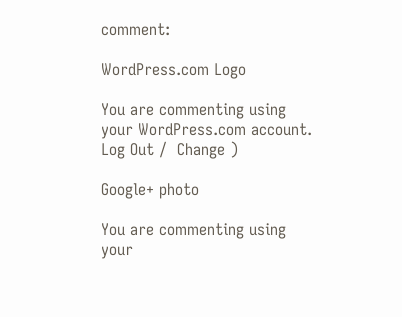comment:

WordPress.com Logo

You are commenting using your WordPress.com account. Log Out /  Change )

Google+ photo

You are commenting using your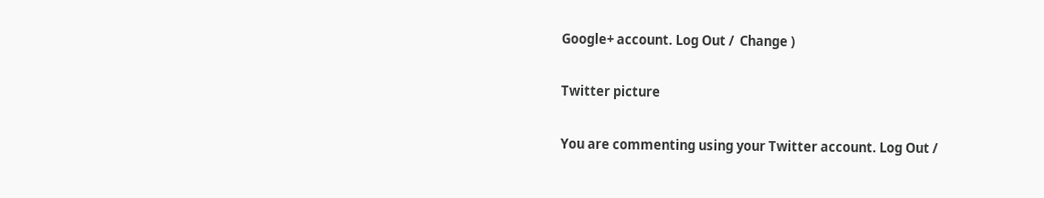Google+ account. Log Out /  Change )

Twitter picture

You are commenting using your Twitter account. Log Out /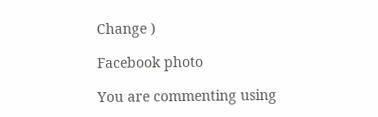Change )

Facebook photo

You are commenting using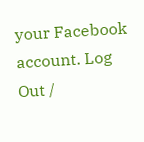your Facebook account. Log Out /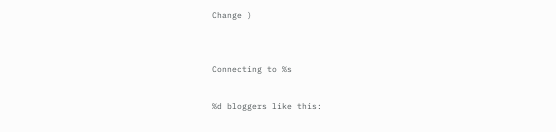Change )


Connecting to %s

%d bloggers like this: